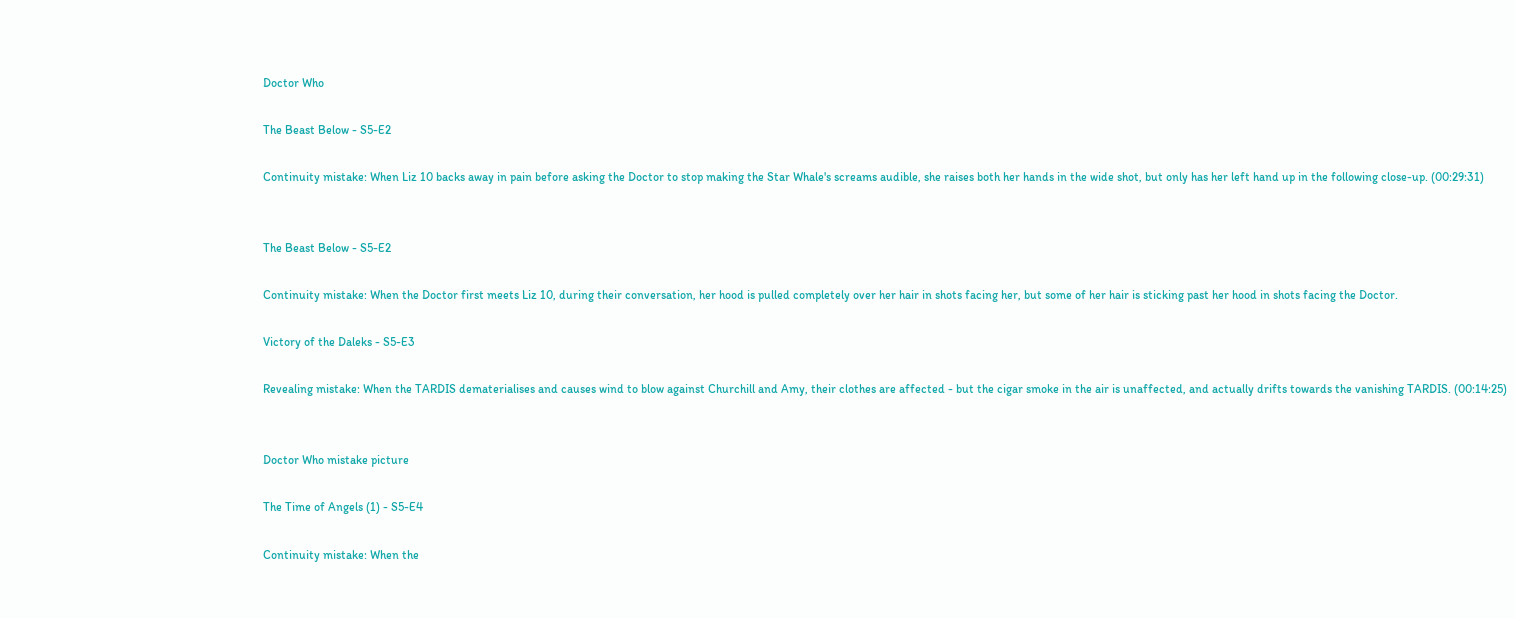Doctor Who

The Beast Below - S5-E2

Continuity mistake: When Liz 10 backs away in pain before asking the Doctor to stop making the Star Whale's screams audible, she raises both her hands in the wide shot, but only has her left hand up in the following close-up. (00:29:31)


The Beast Below - S5-E2

Continuity mistake: When the Doctor first meets Liz 10, during their conversation, her hood is pulled completely over her hair in shots facing her, but some of her hair is sticking past her hood in shots facing the Doctor.

Victory of the Daleks - S5-E3

Revealing mistake: When the TARDIS dematerialises and causes wind to blow against Churchill and Amy, their clothes are affected - but the cigar smoke in the air is unaffected, and actually drifts towards the vanishing TARDIS. (00:14:25)


Doctor Who mistake picture

The Time of Angels (1) - S5-E4

Continuity mistake: When the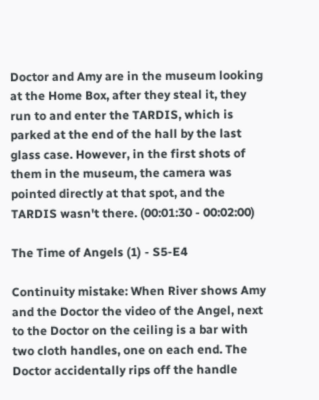Doctor and Amy are in the museum looking at the Home Box, after they steal it, they run to and enter the TARDIS, which is parked at the end of the hall by the last glass case. However, in the first shots of them in the museum, the camera was pointed directly at that spot, and the TARDIS wasn't there. (00:01:30 - 00:02:00)

The Time of Angels (1) - S5-E4

Continuity mistake: When River shows Amy and the Doctor the video of the Angel, next to the Doctor on the ceiling is a bar with two cloth handles, one on each end. The Doctor accidentally rips off the handle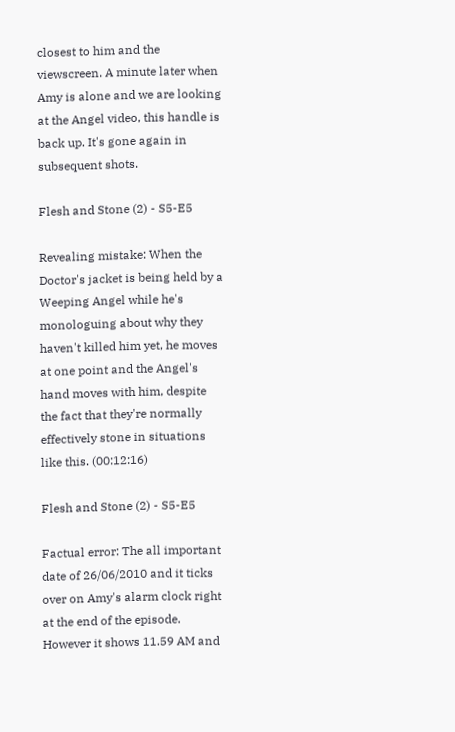closest to him and the viewscreen. A minute later when Amy is alone and we are looking at the Angel video, this handle is back up. It's gone again in subsequent shots.

Flesh and Stone (2) - S5-E5

Revealing mistake: When the Doctor's jacket is being held by a Weeping Angel while he's monologuing about why they haven't killed him yet, he moves at one point and the Angel's hand moves with him, despite the fact that they're normally effectively stone in situations like this. (00:12:16)

Flesh and Stone (2) - S5-E5

Factual error: The all important date of 26/06/2010 and it ticks over on Amy's alarm clock right at the end of the episode. However it shows 11.59 AM and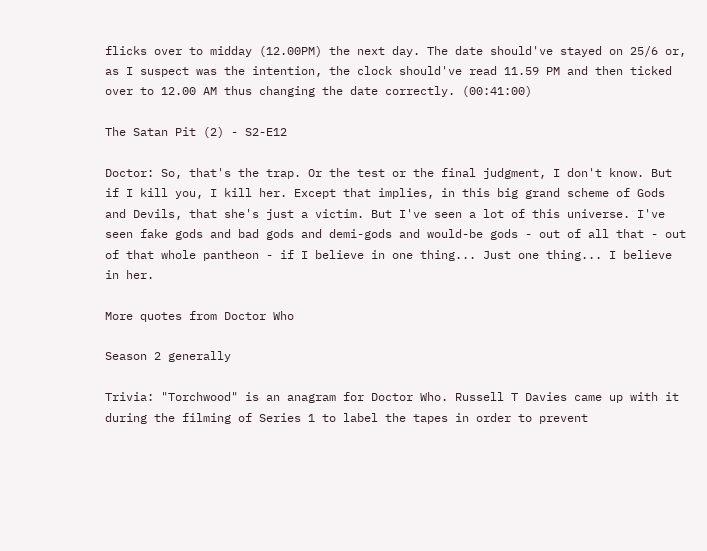flicks over to midday (12.00PM) the next day. The date should've stayed on 25/6 or, as I suspect was the intention, the clock should've read 11.59 PM and then ticked over to 12.00 AM thus changing the date correctly. (00:41:00)

The Satan Pit (2) - S2-E12

Doctor: So, that's the trap. Or the test or the final judgment, I don't know. But if I kill you, I kill her. Except that implies, in this big grand scheme of Gods and Devils, that she's just a victim. But I've seen a lot of this universe. I've seen fake gods and bad gods and demi-gods and would-be gods - out of all that - out of that whole pantheon - if I believe in one thing... Just one thing... I believe in her.

More quotes from Doctor Who

Season 2 generally

Trivia: "Torchwood" is an anagram for Doctor Who. Russell T Davies came up with it during the filming of Series 1 to label the tapes in order to prevent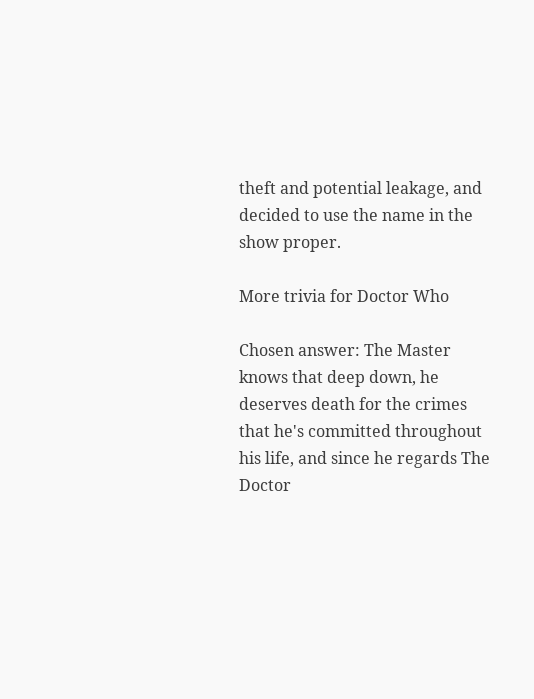theft and potential leakage, and decided to use the name in the show proper.

More trivia for Doctor Who

Chosen answer: The Master knows that deep down, he deserves death for the crimes that he's committed throughout his life, and since he regards The Doctor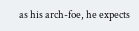as his arch-foe, he expects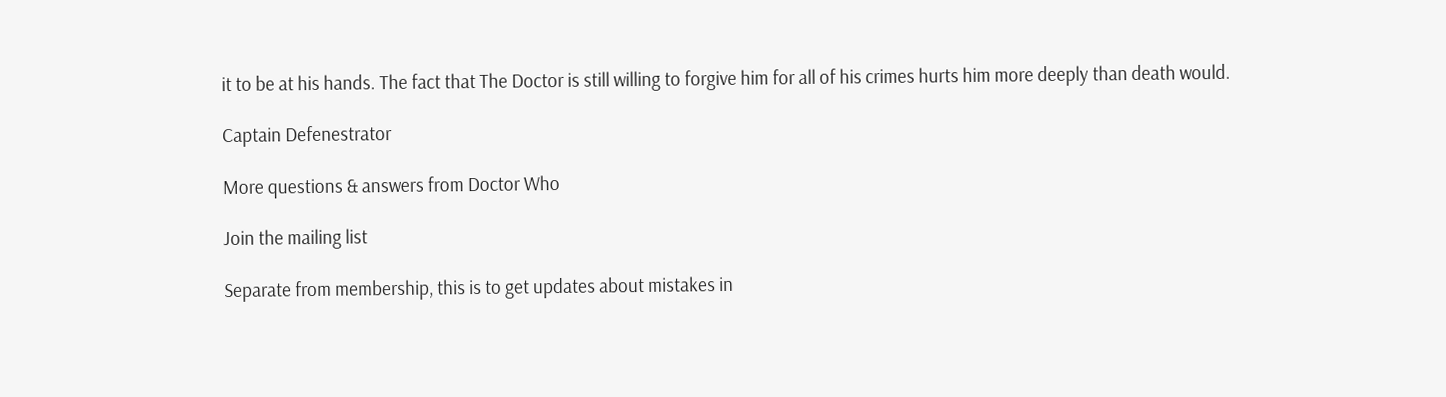it to be at his hands. The fact that The Doctor is still willing to forgive him for all of his crimes hurts him more deeply than death would.

Captain Defenestrator

More questions & answers from Doctor Who

Join the mailing list

Separate from membership, this is to get updates about mistakes in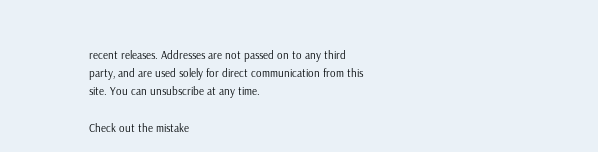recent releases. Addresses are not passed on to any third party, and are used solely for direct communication from this site. You can unsubscribe at any time.

Check out the mistake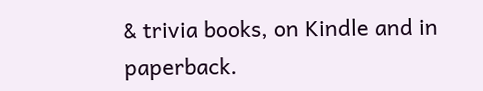& trivia books, on Kindle and in paperback.